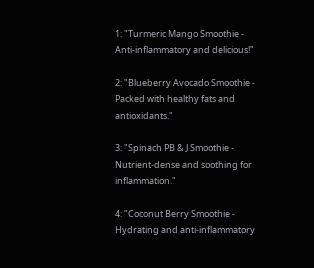1: "Turmeric Mango Smoothie - Anti-inflammatory and delicious!"

2: "Blueberry Avocado Smoothie - Packed with healthy fats and antioxidants."

3: "Spinach PB & J Smoothie - Nutrient-dense and soothing for inflammation."

4: "Coconut Berry Smoothie - Hydrating and anti-inflammatory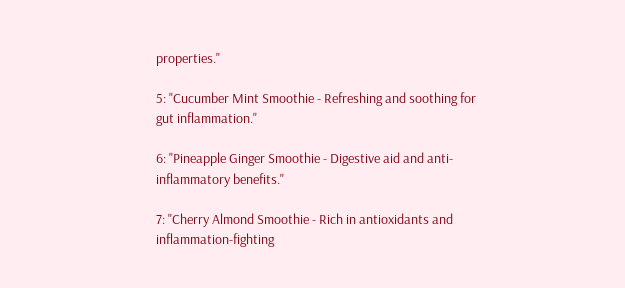properties."

5: "Cucumber Mint Smoothie - Refreshing and soothing for gut inflammation."

6: "Pineapple Ginger Smoothie - Digestive aid and anti-inflammatory benefits."

7: "Cherry Almond Smoothie - Rich in antioxidants and inflammation-fighting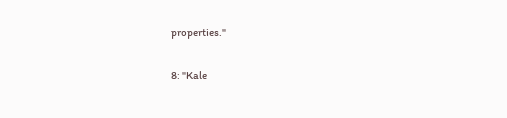properties."

8: "Kale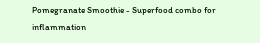Pomegranate Smoothie - Superfood combo for inflammation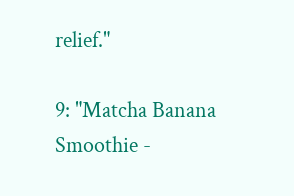relief."

9: "Matcha Banana Smoothie -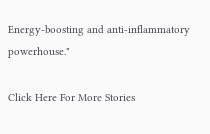Energy-boosting and anti-inflammatory powerhouse."

Click Here For More Stories